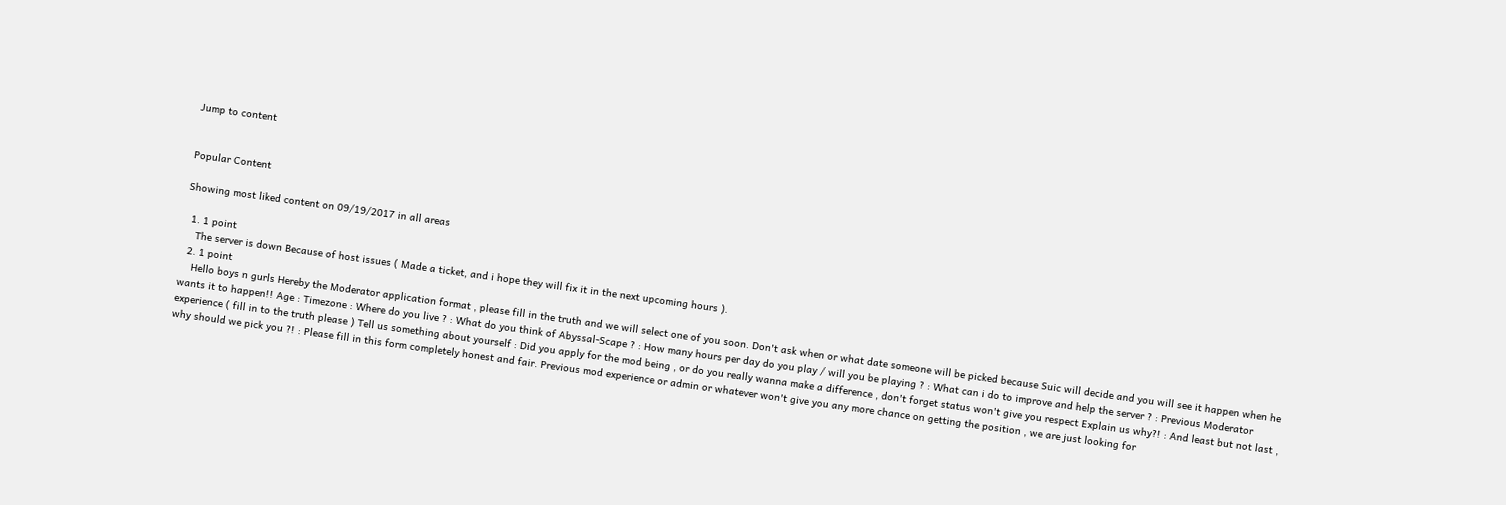Jump to content


Popular Content

Showing most liked content on 09/19/2017 in all areas

  1. 1 point
    The server is down Because of host issues ( Made a ticket, and i hope they will fix it in the next upcoming hours ).
  2. 1 point
    Hello boys n gurls Hereby the Moderator application format , please fill in the truth and we will select one of you soon. Don't ask when or what date someone will be picked because Suic will decide and you will see it happen when he wants it to happen!! Age : Timezone : Where do you live ? : What do you think of Abyssal-Scape ? : How many hours per day do you play / will you be playing ? : What can i do to improve and help the server ? : Previous Moderator experience ( fill in to the truth please ) Tell us something about yourself : Did you apply for the mod being , or do you really wanna make a difference , don't forget status won't give you respect Explain us why?! : And least but not last , why should we pick you ?! : Please fill in this form completely honest and fair. Previous mod experience or admin or whatever won't give you any more chance on getting the position , we are just looking for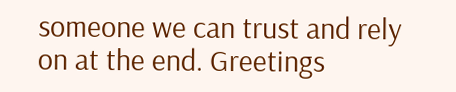someone we can trust and rely on at the end. Greetings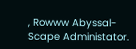, Rowww Abyssal-Scape Administator.